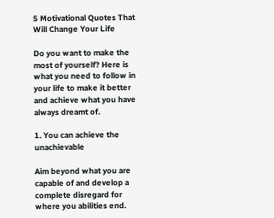5 Motivational Quotes That Will Change Your Life

Do you want to make the most of yourself? Here is what you need to follow in your life to make it better and achieve what you have always dreamt of.

1. You can achieve the unachievable

Aim beyond what you are capable of and develop a complete disregard for where you abilities end.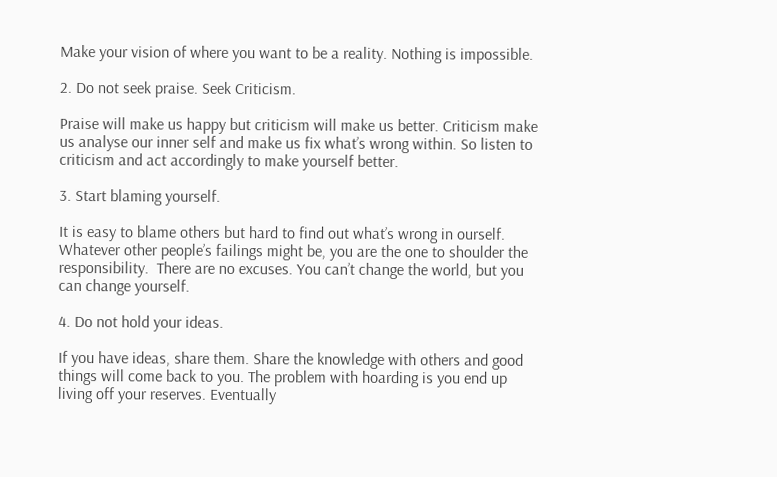Make your vision of where you want to be a reality. Nothing is impossible.

2. Do not seek praise. Seek Criticism.

Praise will make us happy but criticism will make us better. Criticism make us analyse our inner self and make us fix what’s wrong within. So listen to criticism and act accordingly to make yourself better.

3. Start blaming yourself.

It is easy to blame others but hard to find out what’s wrong in ourself. Whatever other people’s failings might be, you are the one to shoulder the responsibility.  There are no excuses. You can’t change the world, but you can change yourself.

4. Do not hold your ideas.

If you have ideas, share them. Share the knowledge with others and good things will come back to you. The problem with hoarding is you end up living off your reserves. Eventually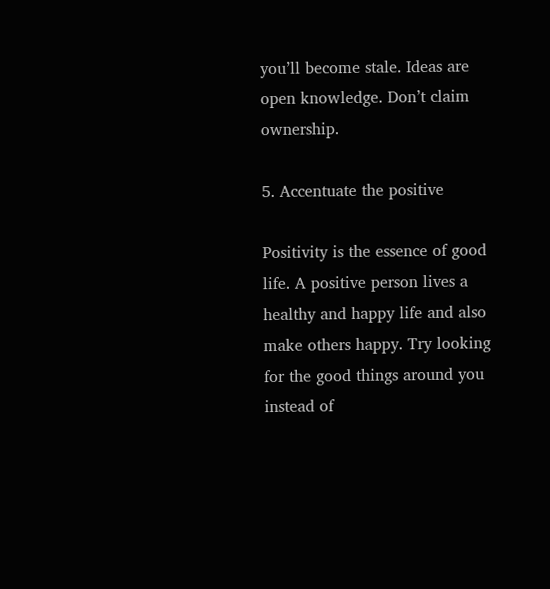you’ll become stale. Ideas are open knowledge. Don’t claim ownership.

5. Accentuate the positive

Positivity is the essence of good life. A positive person lives a healthy and happy life and also make others happy. Try looking for the good things around you instead of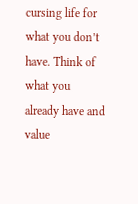cursing life for what you don’t have. Think of what you already have and value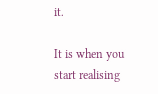it.

It is when you start realising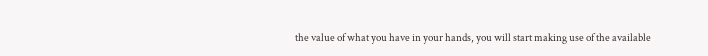the value of what you have in your hands, you will start making use of the available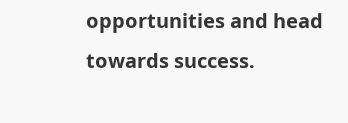opportunities and head towards success.